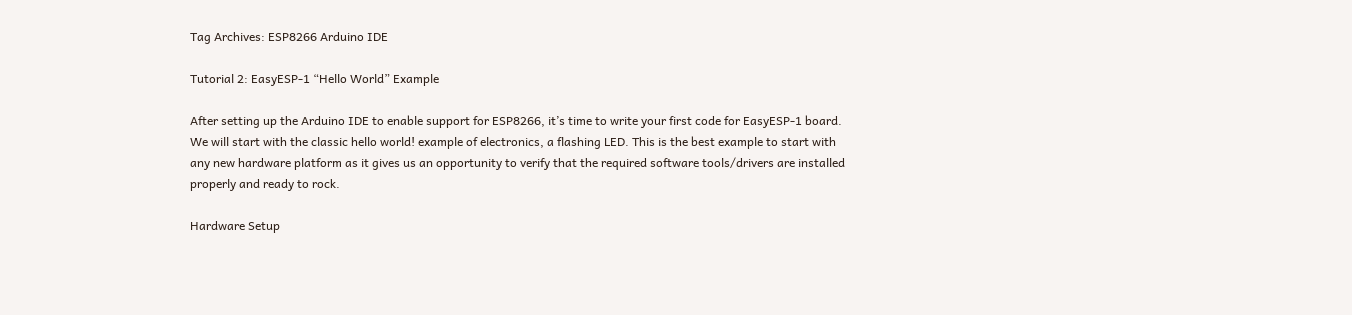Tag Archives: ESP8266 Arduino IDE

Tutorial 2: EasyESP-1 “Hello World” Example

After setting up the Arduino IDE to enable support for ESP8266, it’s time to write your first code for EasyESP-1 board. We will start with the classic hello world! example of electronics, a flashing LED. This is the best example to start with any new hardware platform as it gives us an opportunity to verify that the required software tools/drivers are installed properly and ready to rock.

Hardware Setup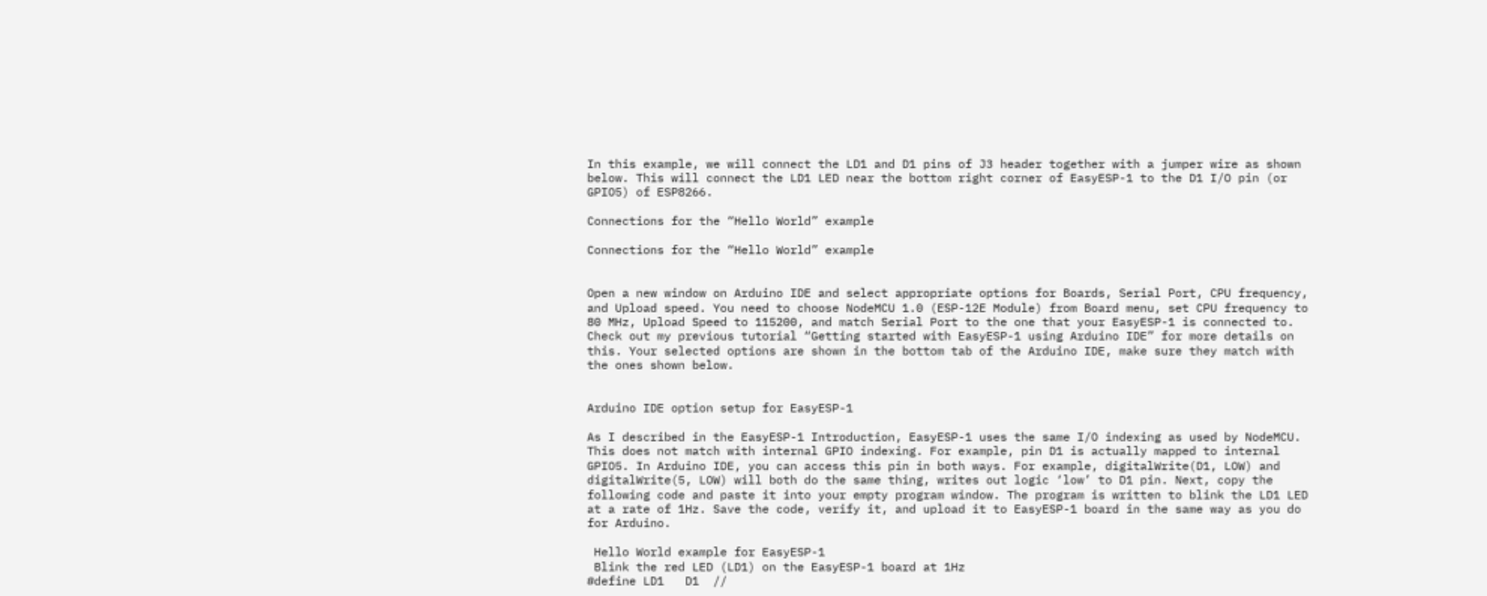In this example, we will connect the LD1 and D1 pins of J3 header together with a jumper wire as shown below. This will connect the LD1 LED near the bottom right corner of EasyESP-1 to the D1 I/O pin (or GPIO5) of ESP8266.

Connections for the “Hello World” example

Connections for the “Hello World” example


Open a new window on Arduino IDE and select appropriate options for Boards, Serial Port, CPU frequency, and Upload speed. You need to choose NodeMCU 1.0 (ESP-12E Module) from Board menu, set CPU frequency to 80 MHz, Upload Speed to 115200, and match Serial Port to the one that your EasyESP-1 is connected to. Check out my previous tutorial “Getting started with EasyESP-1 using Arduino IDE” for more details on this. Your selected options are shown in the bottom tab of the Arduino IDE, make sure they match with the ones shown below.


Arduino IDE option setup for EasyESP-1

As I described in the EasyESP-1 Introduction, EasyESP-1 uses the same I/O indexing as used by NodeMCU. This does not match with internal GPIO indexing. For example, pin D1 is actually mapped to internal GPIO5. In Arduino IDE, you can access this pin in both ways. For example, digitalWrite(D1, LOW) and digitalWrite(5, LOW) will both do the same thing, writes out logic ‘low’ to D1 pin. Next, copy the following code and paste it into your empty program window. The program is written to blink the LD1 LED at a rate of 1Hz. Save the code, verify it, and upload it to EasyESP-1 board in the same way as you do for Arduino.

 Hello World example for EasyESP-1
 Blink the red LED (LD1) on the EasyESP-1 board at 1Hz
#define LD1   D1  //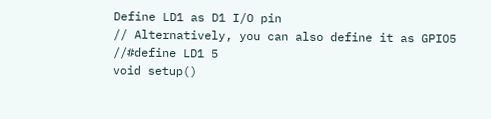Define LD1 as D1 I/O pin
// Alternatively, you can also define it as GPIO5
//#define LD1 5
void setup()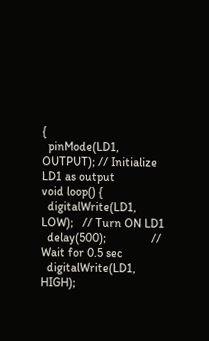{
  pinMode(LD1, OUTPUT); // Initialize LD1 as output
void loop() {
  digitalWrite(LD1, LOW);   // Turn ON LD1
  delay(500);               // Wait for 0.5 sec
  digitalWrite(LD1, HIGH);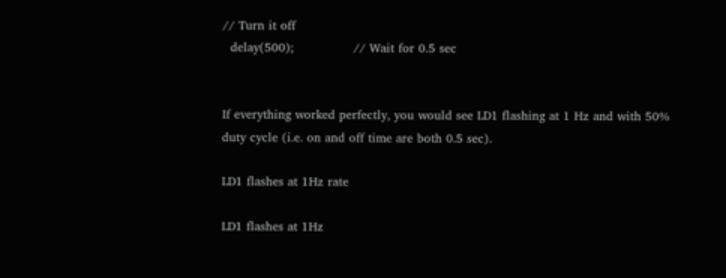// Turn it off
  delay(500);               // Wait for 0.5 sec


If everything worked perfectly, you would see LD1 flashing at 1 Hz and with 50% duty cycle (i.e. on and off time are both 0.5 sec).

LD1 flashes at 1Hz rate

LD1 flashes at 1Hz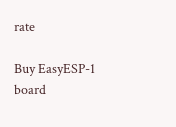rate

Buy EasyESP-1 board